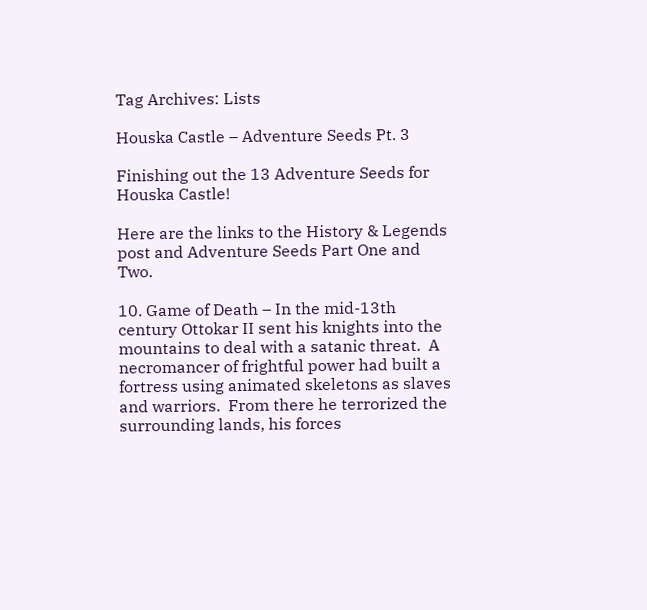Tag Archives: Lists

Houska Castle – Adventure Seeds Pt. 3

Finishing out the 13 Adventure Seeds for Houska Castle!

Here are the links to the History & Legends post and Adventure Seeds Part One and Two.

10. Game of Death – In the mid-13th century Ottokar II sent his knights into the mountains to deal with a satanic threat.  A necromancer of frightful power had built a fortress using animated skeletons as slaves and warriors.  From there he terrorized the surrounding lands, his forces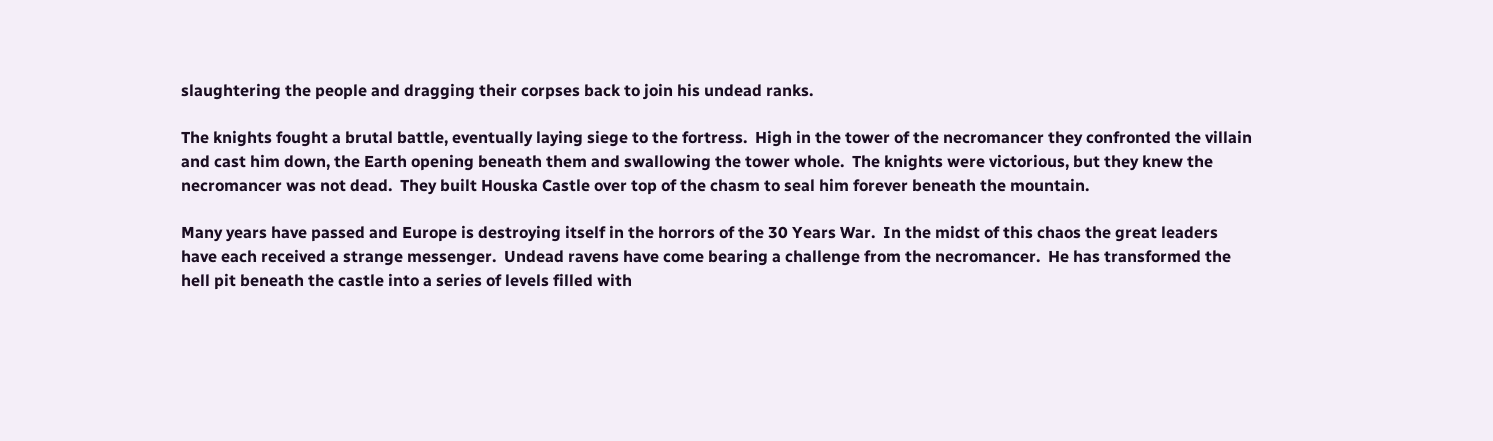slaughtering the people and dragging their corpses back to join his undead ranks.

The knights fought a brutal battle, eventually laying siege to the fortress.  High in the tower of the necromancer they confronted the villain and cast him down, the Earth opening beneath them and swallowing the tower whole.  The knights were victorious, but they knew the necromancer was not dead.  They built Houska Castle over top of the chasm to seal him forever beneath the mountain.

Many years have passed and Europe is destroying itself in the horrors of the 30 Years War.  In the midst of this chaos the great leaders have each received a strange messenger.  Undead ravens have come bearing a challenge from the necromancer.  He has transformed the hell pit beneath the castle into a series of levels filled with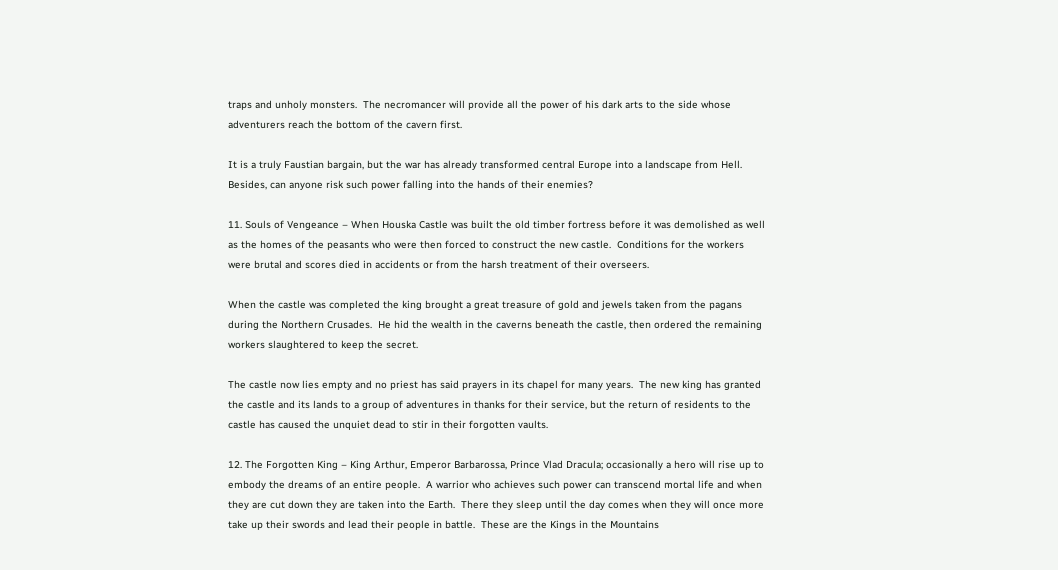traps and unholy monsters.  The necromancer will provide all the power of his dark arts to the side whose adventurers reach the bottom of the cavern first.

It is a truly Faustian bargain, but the war has already transformed central Europe into a landscape from Hell.  Besides, can anyone risk such power falling into the hands of their enemies?

11. Souls of Vengeance – When Houska Castle was built the old timber fortress before it was demolished as well as the homes of the peasants who were then forced to construct the new castle.  Conditions for the workers were brutal and scores died in accidents or from the harsh treatment of their overseers.

When the castle was completed the king brought a great treasure of gold and jewels taken from the pagans during the Northern Crusades.  He hid the wealth in the caverns beneath the castle, then ordered the remaining workers slaughtered to keep the secret.

The castle now lies empty and no priest has said prayers in its chapel for many years.  The new king has granted the castle and its lands to a group of adventures in thanks for their service, but the return of residents to the castle has caused the unquiet dead to stir in their forgotten vaults.

12. The Forgotten King – King Arthur, Emperor Barbarossa, Prince Vlad Dracula; occasionally a hero will rise up to embody the dreams of an entire people.  A warrior who achieves such power can transcend mortal life and when they are cut down they are taken into the Earth.  There they sleep until the day comes when they will once more take up their swords and lead their people in battle.  These are the Kings in the Mountains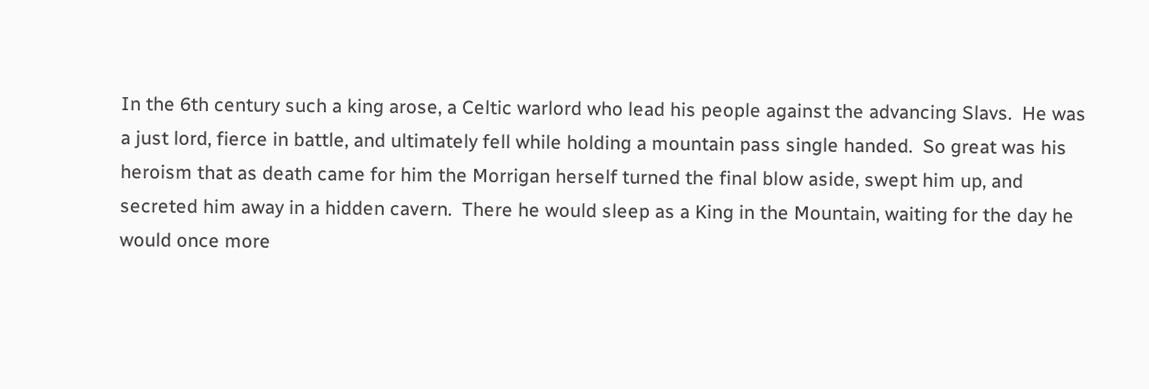In the 6th century such a king arose, a Celtic warlord who lead his people against the advancing Slavs.  He was a just lord, fierce in battle, and ultimately fell while holding a mountain pass single handed.  So great was his heroism that as death came for him the Morrigan herself turned the final blow aside, swept him up, and secreted him away in a hidden cavern.  There he would sleep as a King in the Mountain, waiting for the day he would once more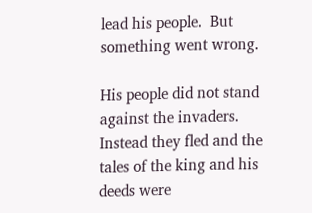lead his people.  But something went wrong.

His people did not stand against the invaders.  Instead they fled and the tales of the king and his deeds were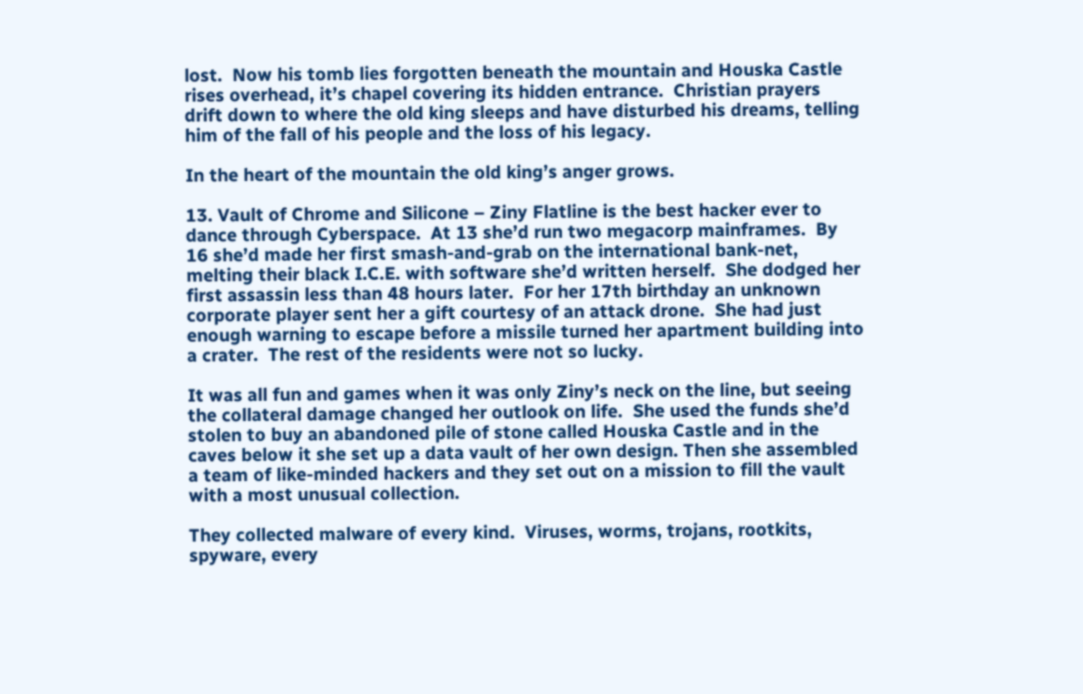lost.  Now his tomb lies forgotten beneath the mountain and Houska Castle rises overhead, it’s chapel covering its hidden entrance.  Christian prayers drift down to where the old king sleeps and have disturbed his dreams, telling him of the fall of his people and the loss of his legacy.

In the heart of the mountain the old king’s anger grows.

13. Vault of Chrome and Silicone – Ziny Flatline is the best hacker ever to dance through Cyberspace.  At 13 she’d run two megacorp mainframes.  By 16 she’d made her first smash-and-grab on the international bank-net, melting their black I.C.E. with software she’d written herself.  She dodged her first assassin less than 48 hours later.  For her 17th birthday an unknown corporate player sent her a gift courtesy of an attack drone.  She had just enough warning to escape before a missile turned her apartment building into a crater.  The rest of the residents were not so lucky.

It was all fun and games when it was only Ziny’s neck on the line, but seeing the collateral damage changed her outlook on life.  She used the funds she’d stolen to buy an abandoned pile of stone called Houska Castle and in the caves below it she set up a data vault of her own design. Then she assembled a team of like-minded hackers and they set out on a mission to fill the vault with a most unusual collection.

They collected malware of every kind.  Viruses, worms, trojans, rootkits, spyware, every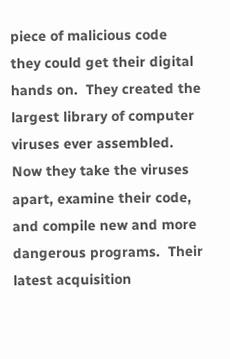piece of malicious code they could get their digital hands on.  They created the largest library of computer viruses ever assembled.  Now they take the viruses apart, examine their code, and compile new and more dangerous programs.  Their latest acquisition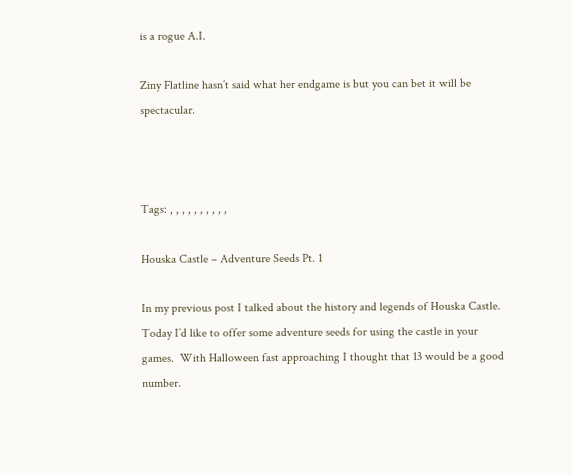is a rogue A.I.

Ziny Flatline hasn’t said what her endgame is but you can bet it will be spectacular.



Tags: , , , , , , , , , ,

Houska Castle – Adventure Seeds Pt. 1

In my previous post I talked about the history and legends of Houska Castle.  Today I’d like to offer some adventure seeds for using the castle in your games.  With Halloween fast approaching I thought that 13 would be a good number.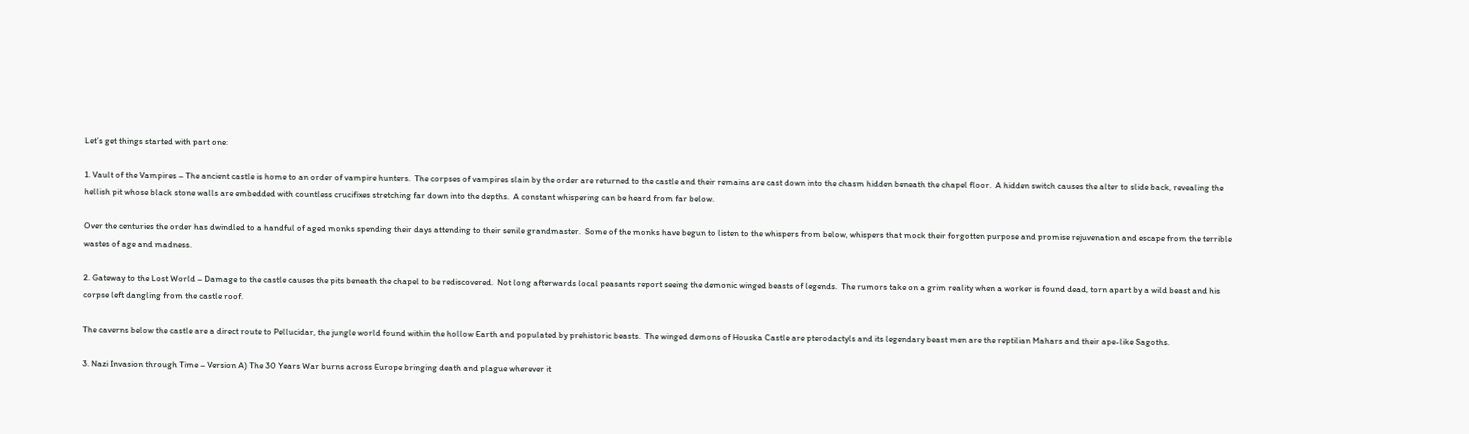Let’s get things started with part one:

1. Vault of the Vampires – The ancient castle is home to an order of vampire hunters.  The corpses of vampires slain by the order are returned to the castle and their remains are cast down into the chasm hidden beneath the chapel floor.  A hidden switch causes the alter to slide back, revealing the hellish pit whose black stone walls are embedded with countless crucifixes stretching far down into the depths.  A constant whispering can be heard from far below.

Over the centuries the order has dwindled to a handful of aged monks spending their days attending to their senile grandmaster.  Some of the monks have begun to listen to the whispers from below, whispers that mock their forgotten purpose and promise rejuvenation and escape from the terrible wastes of age and madness.

2. Gateway to the Lost World – Damage to the castle causes the pits beneath the chapel to be rediscovered.  Not long afterwards local peasants report seeing the demonic winged beasts of legends.  The rumors take on a grim reality when a worker is found dead, torn apart by a wild beast and his corpse left dangling from the castle roof.

The caverns below the castle are a direct route to Pellucidar, the jungle world found within the hollow Earth and populated by prehistoric beasts.  The winged demons of Houska Castle are pterodactyls and its legendary beast men are the reptilian Mahars and their ape-like Sagoths.

3. Nazi Invasion through Time – Version A) The 30 Years War burns across Europe bringing death and plague wherever it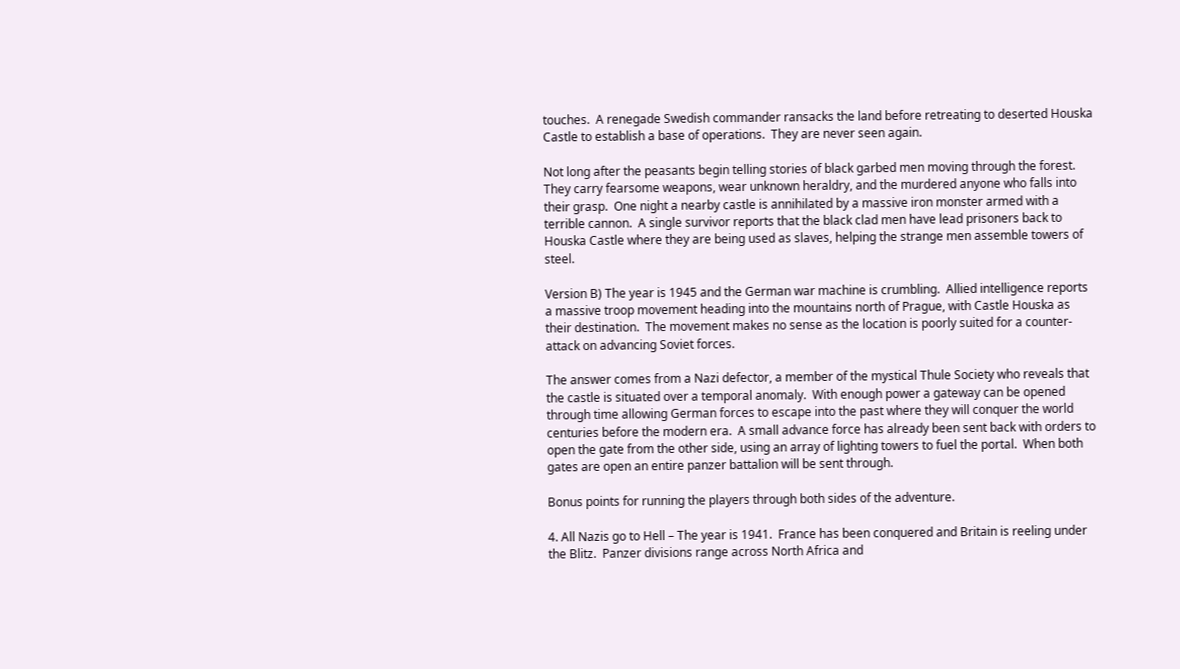touches.  A renegade Swedish commander ransacks the land before retreating to deserted Houska Castle to establish a base of operations.  They are never seen again.

Not long after the peasants begin telling stories of black garbed men moving through the forest.  They carry fearsome weapons, wear unknown heraldry, and the murdered anyone who falls into their grasp.  One night a nearby castle is annihilated by a massive iron monster armed with a terrible cannon.  A single survivor reports that the black clad men have lead prisoners back to Houska Castle where they are being used as slaves, helping the strange men assemble towers of steel.

Version B) The year is 1945 and the German war machine is crumbling.  Allied intelligence reports a massive troop movement heading into the mountains north of Prague, with Castle Houska as their destination.  The movement makes no sense as the location is poorly suited for a counter-attack on advancing Soviet forces.

The answer comes from a Nazi defector, a member of the mystical Thule Society who reveals that the castle is situated over a temporal anomaly.  With enough power a gateway can be opened through time allowing German forces to escape into the past where they will conquer the world centuries before the modern era.  A small advance force has already been sent back with orders to open the gate from the other side, using an array of lighting towers to fuel the portal.  When both gates are open an entire panzer battalion will be sent through.

Bonus points for running the players through both sides of the adventure.

4. All Nazis go to Hell – The year is 1941.  France has been conquered and Britain is reeling under the Blitz.  Panzer divisions range across North Africa and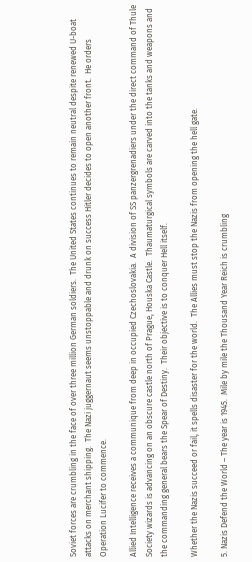Soviet forces are crumbling in the face of over three million German soldiers.  The United States continues to remain neutral despite renewed U-boat attacks on merchant shipping.  The Nazi juggernaut seems unstoppable and drunk on success Hitler decides to open another front.  He orders Operation Lucifer to commence.

Allied Intelligence receives a communique from deep in occupied Czechoslovakia.  A division of SS panzergrenadiers under the direct command of Thule Society wizards is advancing on an obscure castle north of Prague, Houska Castle.  Thaumaturgical symbols are carved into the tanks and weapons and the commanding general bears the Spear of Destiny.  Their objective is to conquer Hell itself.

Whether the Nazis succeed or fail, it spells disaster for the world.  The Allies must stop the Nazis from opening the hell gate.

5. Nazis Defend the World – The year is 1945.  Mile by mile the Thousand Year Reich is crumbling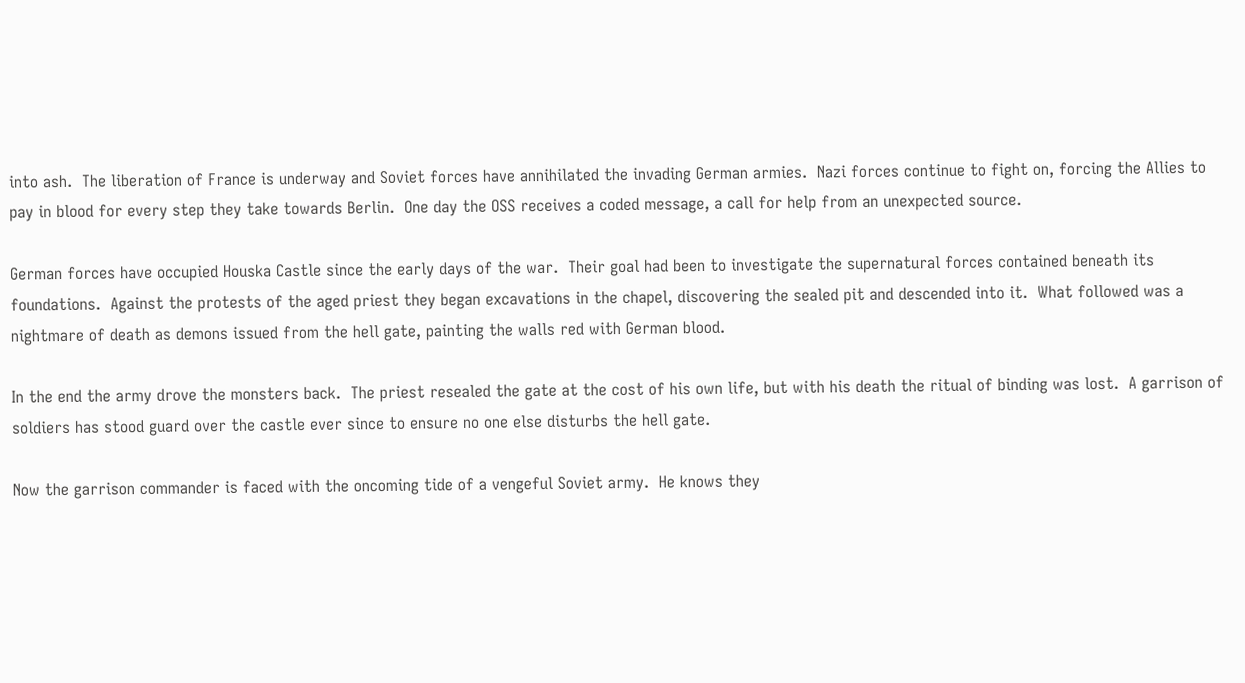into ash.  The liberation of France is underway and Soviet forces have annihilated the invading German armies.  Nazi forces continue to fight on, forcing the Allies to pay in blood for every step they take towards Berlin.  One day the OSS receives a coded message, a call for help from an unexpected source.

German forces have occupied Houska Castle since the early days of the war.  Their goal had been to investigate the supernatural forces contained beneath its foundations.  Against the protests of the aged priest they began excavations in the chapel, discovering the sealed pit and descended into it.  What followed was a nightmare of death as demons issued from the hell gate, painting the walls red with German blood.

In the end the army drove the monsters back.  The priest resealed the gate at the cost of his own life, but with his death the ritual of binding was lost.  A garrison of soldiers has stood guard over the castle ever since to ensure no one else disturbs the hell gate.

Now the garrison commander is faced with the oncoming tide of a vengeful Soviet army.  He knows they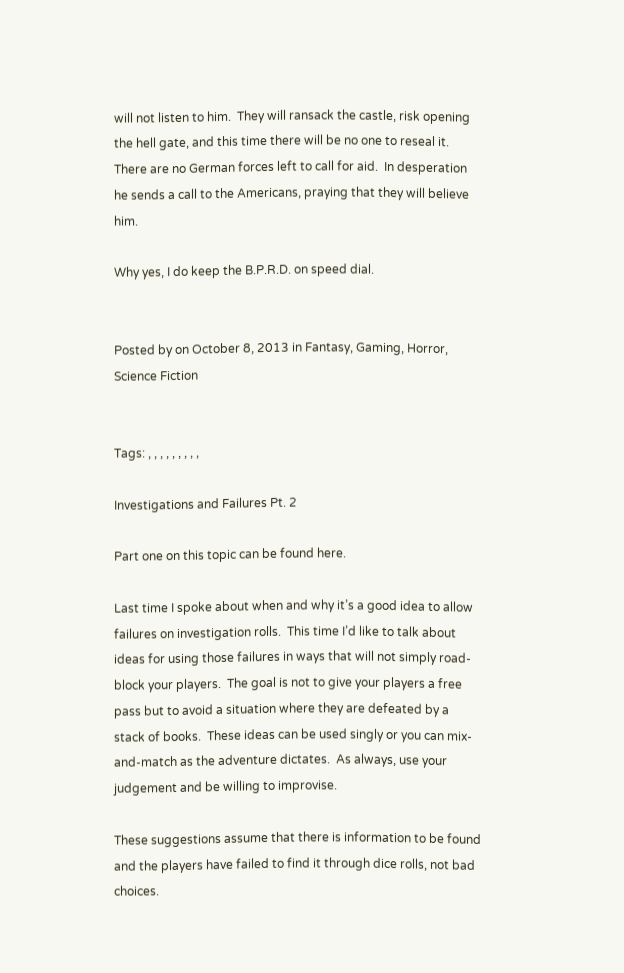will not listen to him.  They will ransack the castle, risk opening the hell gate, and this time there will be no one to reseal it.  There are no German forces left to call for aid.  In desperation he sends a call to the Americans, praying that they will believe him.

Why yes, I do keep the B.P.R.D. on speed dial.


Posted by on October 8, 2013 in Fantasy, Gaming, Horror, Science Fiction


Tags: , , , , , , , , ,

Investigations and Failures Pt. 2

Part one on this topic can be found here.

Last time I spoke about when and why it’s a good idea to allow failures on investigation rolls.  This time I’d like to talk about ideas for using those failures in ways that will not simply road-block your players.  The goal is not to give your players a free pass but to avoid a situation where they are defeated by a stack of books.  These ideas can be used singly or you can mix-and-match as the adventure dictates.  As always, use your judgement and be willing to improvise.

These suggestions assume that there is information to be found and the players have failed to find it through dice rolls, not bad choices.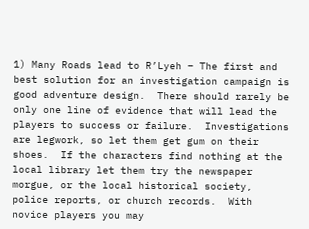1) Many Roads lead to R’Lyeh – The first and best solution for an investigation campaign is good adventure design.  There should rarely be only one line of evidence that will lead the players to success or failure.  Investigations are legwork, so let them get gum on their shoes.  If the characters find nothing at the local library let them try the newspaper morgue, or the local historical society, police reports, or church records.  With novice players you may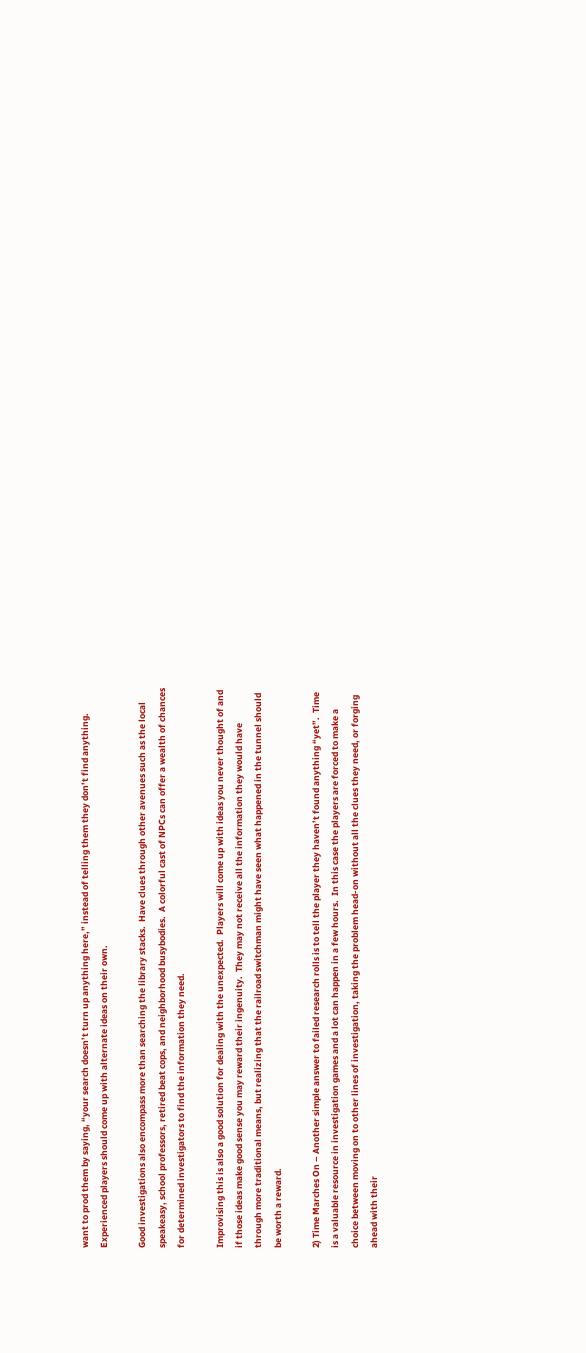want to prod them by saying, “your search doesn’t turn up anything here,” instead of telling them they don’t find anything.  Experienced players should come up with alternate ideas on their own.

Good investigations also encompass more than searching the library stacks.  Have clues through other avenues such as the local speakeasy, school professors, retired beat cops, and neighborhood busybodies.  A colorful cast of NPCs can offer a wealth of chances for determined investigators to find the information they need.

Improvising this is also a good solution for dealing with the unexpected.  Players will come up with ideas you never thought of and if those ideas make good sense you may reward their ingenuity.  They may not receive all the information they would have through more traditional means, but realizing that the railroad switchman might have seen what happened in the tunnel should be worth a reward.

2) Time Marches On – Another simple answer to failed research rolls is to tell the player they haven’t found anything “yet”.  Time is a valuable resource in investigation games and a lot can happen in a few hours.  In this case the players are forced to make a choice between moving on to other lines of investigation, taking the problem head-on without all the clues they need, or forging ahead with their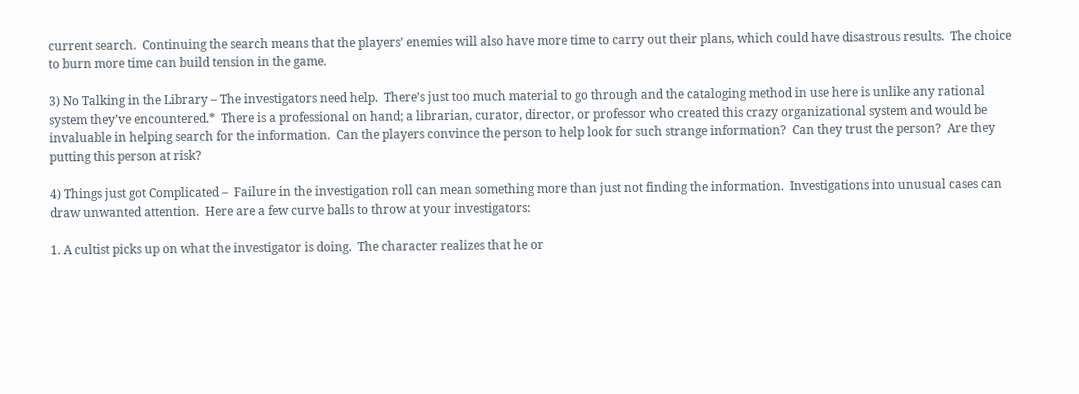current search.  Continuing the search means that the players’ enemies will also have more time to carry out their plans, which could have disastrous results.  The choice to burn more time can build tension in the game.

3) No Talking in the Library – The investigators need help.  There’s just too much material to go through and the cataloging method in use here is unlike any rational system they’ve encountered.*  There is a professional on hand; a librarian, curator, director, or professor who created this crazy organizational system and would be invaluable in helping search for the information.  Can the players convince the person to help look for such strange information?  Can they trust the person?  Are they putting this person at risk?

4) Things just got Complicated –  Failure in the investigation roll can mean something more than just not finding the information.  Investigations into unusual cases can draw unwanted attention.  Here are a few curve balls to throw at your investigators:

1. A cultist picks up on what the investigator is doing.  The character realizes that he or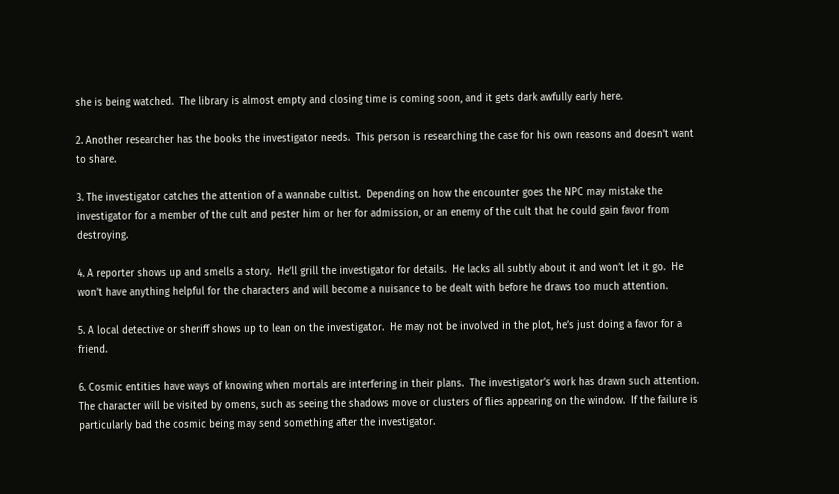she is being watched.  The library is almost empty and closing time is coming soon, and it gets dark awfully early here.

2. Another researcher has the books the investigator needs.  This person is researching the case for his own reasons and doesn’t want to share.

3. The investigator catches the attention of a wannabe cultist.  Depending on how the encounter goes the NPC may mistake the investigator for a member of the cult and pester him or her for admission, or an enemy of the cult that he could gain favor from destroying.

4. A reporter shows up and smells a story.  He’ll grill the investigator for details.  He lacks all subtly about it and won’t let it go.  He won’t have anything helpful for the characters and will become a nuisance to be dealt with before he draws too much attention.

5. A local detective or sheriff shows up to lean on the investigator.  He may not be involved in the plot, he’s just doing a favor for a friend.

6. Cosmic entities have ways of knowing when mortals are interfering in their plans.  The investigator’s work has drawn such attention.  The character will be visited by omens, such as seeing the shadows move or clusters of flies appearing on the window.  If the failure is particularly bad the cosmic being may send something after the investigator.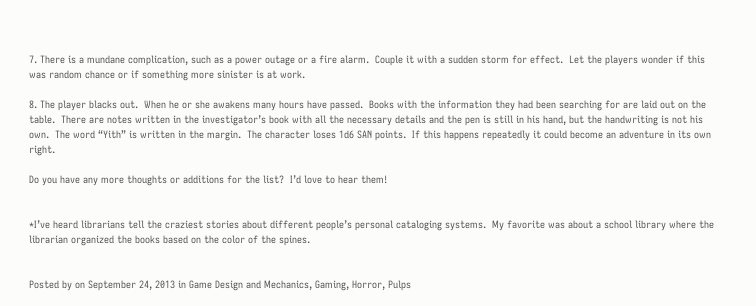7. There is a mundane complication, such as a power outage or a fire alarm.  Couple it with a sudden storm for effect.  Let the players wonder if this was random chance or if something more sinister is at work.

8. The player blacks out.  When he or she awakens many hours have passed.  Books with the information they had been searching for are laid out on the table.  There are notes written in the investigator’s book with all the necessary details and the pen is still in his hand, but the handwriting is not his own.  The word “Yith” is written in the margin.  The character loses 1d6 SAN points.  If this happens repeatedly it could become an adventure in its own right.

Do you have any more thoughts or additions for the list?  I’d love to hear them!


*I’ve heard librarians tell the craziest stories about different people’s personal cataloging systems.  My favorite was about a school library where the librarian organized the books based on the color of the spines.


Posted by on September 24, 2013 in Game Design and Mechanics, Gaming, Horror, Pulps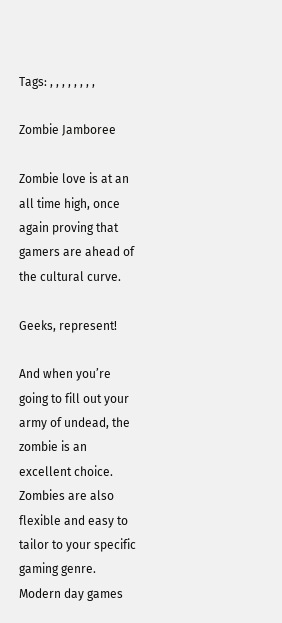Tags: , , , , , , , ,

Zombie Jamboree

Zombie love is at an all time high, once again proving that gamers are ahead of the cultural curve.

Geeks, represent!

And when you’re going to fill out your army of undead, the zombie is an excellent choice.  Zombies are also flexible and easy to tailor to your specific gaming genre.  Modern day games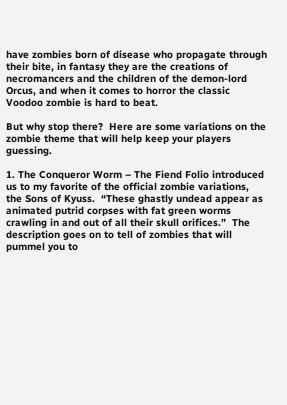have zombies born of disease who propagate through their bite, in fantasy they are the creations of necromancers and the children of the demon-lord Orcus, and when it comes to horror the classic Voodoo zombie is hard to beat.

But why stop there?  Here are some variations on the zombie theme that will help keep your players guessing.

1. The Conqueror Worm – The Fiend Folio introduced us to my favorite of the official zombie variations, the Sons of Kyuss.  “These ghastly undead appear as animated putrid corpses with fat green worms crawling in and out of all their skull orifices.”  The description goes on to tell of zombies that will pummel you to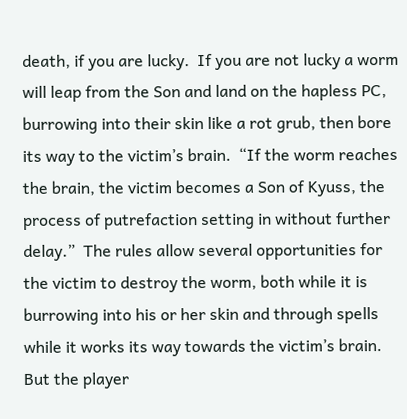death, if you are lucky.  If you are not lucky a worm will leap from the Son and land on the hapless PC, burrowing into their skin like a rot grub, then bore its way to the victim’s brain.  “If the worm reaches the brain, the victim becomes a Son of Kyuss, the process of putrefaction setting in without further delay.”  The rules allow several opportunities for the victim to destroy the worm, both while it is burrowing into his or her skin and through spells while it works its way towards the victim’s brain.  But the player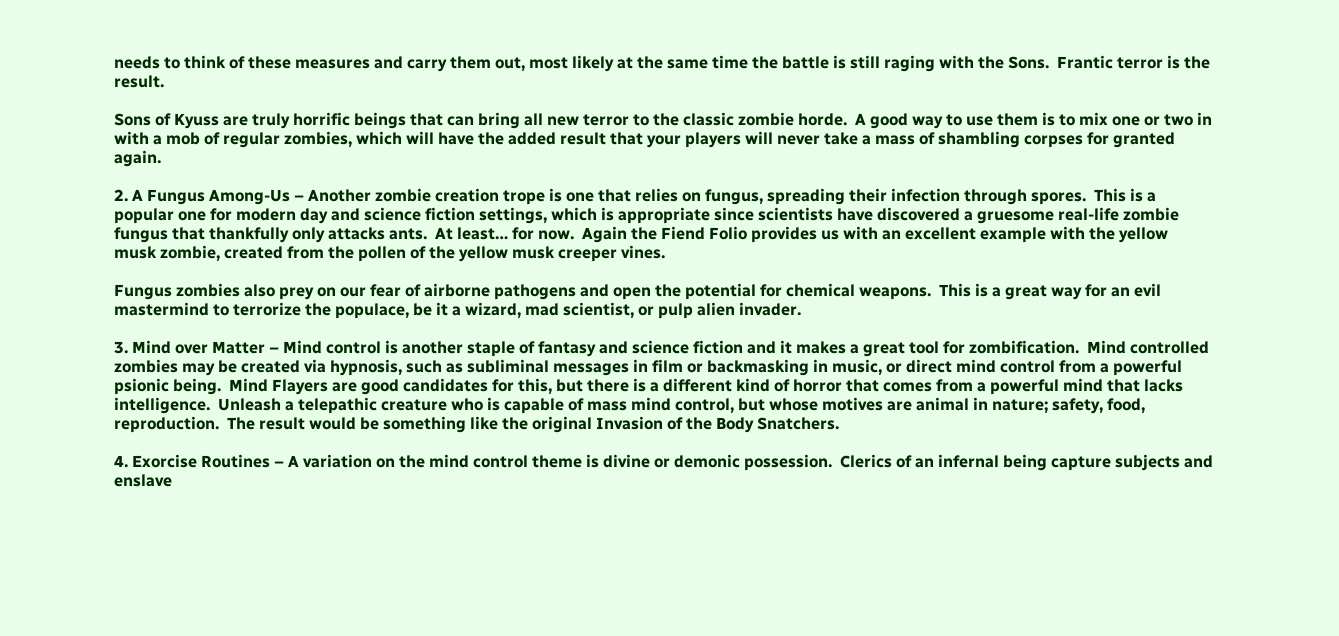needs to think of these measures and carry them out, most likely at the same time the battle is still raging with the Sons.  Frantic terror is the result.

Sons of Kyuss are truly horrific beings that can bring all new terror to the classic zombie horde.  A good way to use them is to mix one or two in with a mob of regular zombies, which will have the added result that your players will never take a mass of shambling corpses for granted again.

2. A Fungus Among-Us – Another zombie creation trope is one that relies on fungus, spreading their infection through spores.  This is a popular one for modern day and science fiction settings, which is appropriate since scientists have discovered a gruesome real-life zombie fungus that thankfully only attacks ants.  At least… for now.  Again the Fiend Folio provides us with an excellent example with the yellow musk zombie, created from the pollen of the yellow musk creeper vines.

Fungus zombies also prey on our fear of airborne pathogens and open the potential for chemical weapons.  This is a great way for an evil mastermind to terrorize the populace, be it a wizard, mad scientist, or pulp alien invader.

3. Mind over Matter – Mind control is another staple of fantasy and science fiction and it makes a great tool for zombification.  Mind controlled zombies may be created via hypnosis, such as subliminal messages in film or backmasking in music, or direct mind control from a powerful psionic being.  Mind Flayers are good candidates for this, but there is a different kind of horror that comes from a powerful mind that lacks intelligence.  Unleash a telepathic creature who is capable of mass mind control, but whose motives are animal in nature; safety, food, reproduction.  The result would be something like the original Invasion of the Body Snatchers.

4. Exorcise Routines – A variation on the mind control theme is divine or demonic possession.  Clerics of an infernal being capture subjects and enslave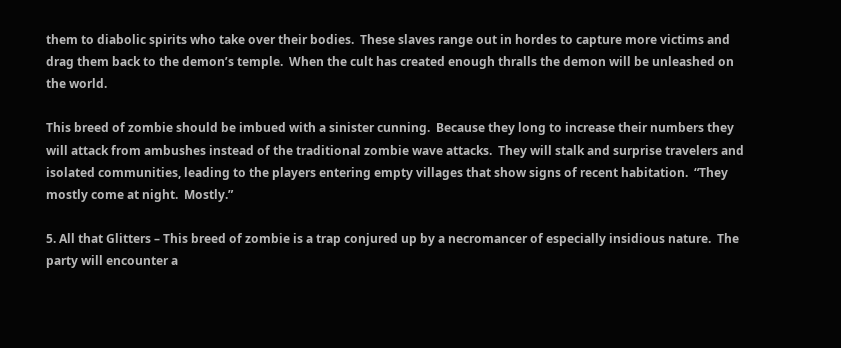them to diabolic spirits who take over their bodies.  These slaves range out in hordes to capture more victims and drag them back to the demon’s temple.  When the cult has created enough thralls the demon will be unleashed on the world.

This breed of zombie should be imbued with a sinister cunning.  Because they long to increase their numbers they will attack from ambushes instead of the traditional zombie wave attacks.  They will stalk and surprise travelers and isolated communities, leading to the players entering empty villages that show signs of recent habitation.  “They mostly come at night.  Mostly.”

5. All that Glitters – This breed of zombie is a trap conjured up by a necromancer of especially insidious nature.  The party will encounter a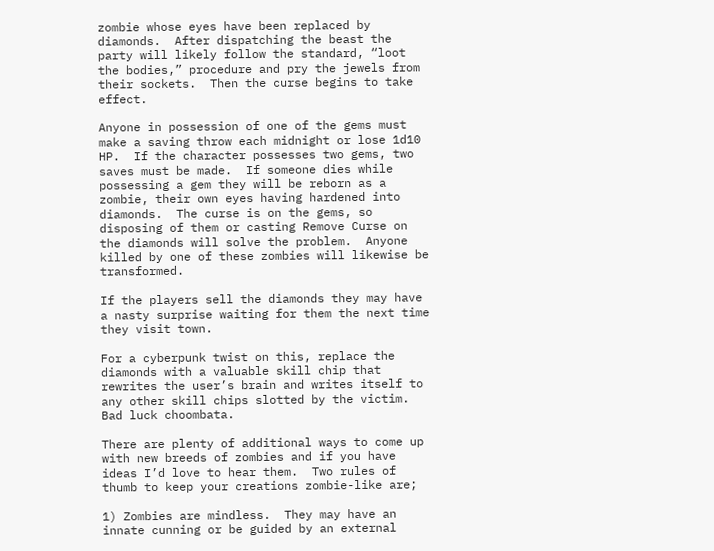zombie whose eyes have been replaced by diamonds.  After dispatching the beast the party will likely follow the standard, “loot the bodies,” procedure and pry the jewels from their sockets.  Then the curse begins to take effect.

Anyone in possession of one of the gems must make a saving throw each midnight or lose 1d10 HP.  If the character possesses two gems, two saves must be made.  If someone dies while possessing a gem they will be reborn as a zombie, their own eyes having hardened into diamonds.  The curse is on the gems, so disposing of them or casting Remove Curse on the diamonds will solve the problem.  Anyone killed by one of these zombies will likewise be transformed.

If the players sell the diamonds they may have a nasty surprise waiting for them the next time they visit town.

For a cyberpunk twist on this, replace the diamonds with a valuable skill chip that rewrites the user’s brain and writes itself to any other skill chips slotted by the victim.  Bad luck choombata.

There are plenty of additional ways to come up with new breeds of zombies and if you have ideas I’d love to hear them.  Two rules of thumb to keep your creations zombie-like are;

1) Zombies are mindless.  They may have an innate cunning or be guided by an external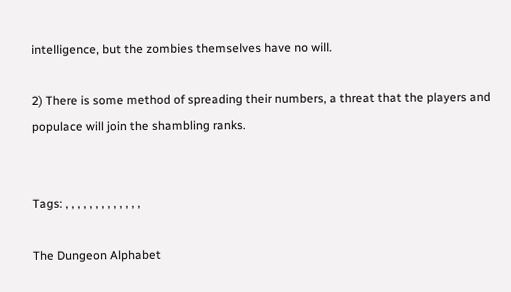intelligence, but the zombies themselves have no will.

2) There is some method of spreading their numbers, a threat that the players and populace will join the shambling ranks.


Tags: , , , , , , , , , , , , ,

The Dungeon Alphabet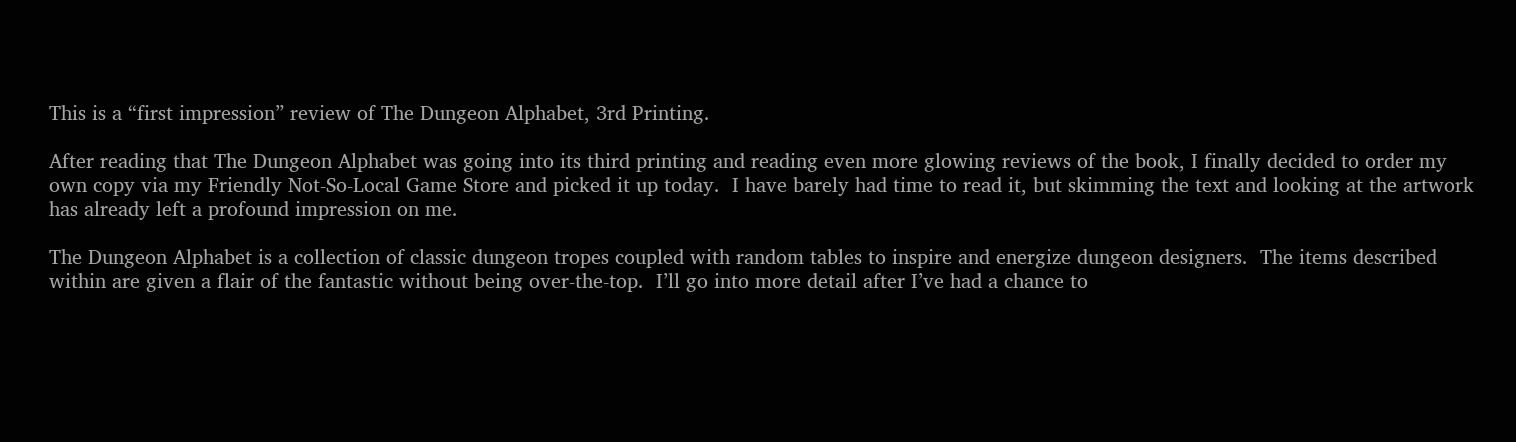This is a “first impression” review of The Dungeon Alphabet, 3rd Printing.

After reading that The Dungeon Alphabet was going into its third printing and reading even more glowing reviews of the book, I finally decided to order my own copy via my Friendly Not-So-Local Game Store and picked it up today.  I have barely had time to read it, but skimming the text and looking at the artwork has already left a profound impression on me.

The Dungeon Alphabet is a collection of classic dungeon tropes coupled with random tables to inspire and energize dungeon designers.  The items described within are given a flair of the fantastic without being over-the-top.  I’ll go into more detail after I’ve had a chance to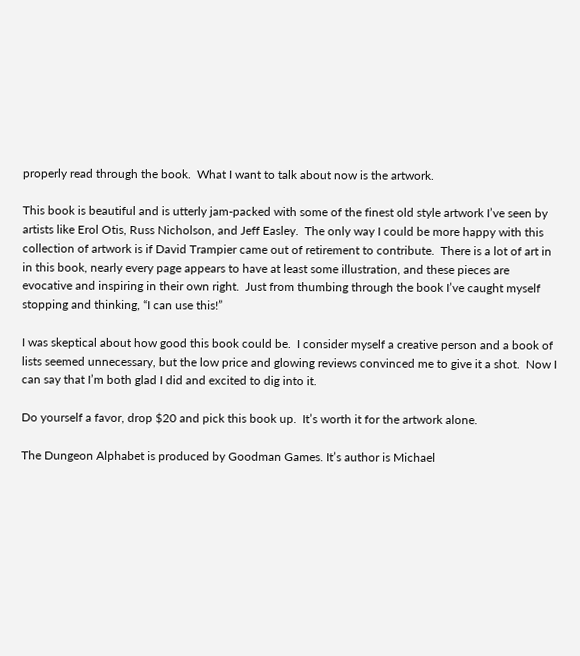properly read through the book.  What I want to talk about now is the artwork.

This book is beautiful and is utterly jam-packed with some of the finest old style artwork I’ve seen by artists like Erol Otis, Russ Nicholson, and Jeff Easley.  The only way I could be more happy with this collection of artwork is if David Trampier came out of retirement to contribute.  There is a lot of art in in this book, nearly every page appears to have at least some illustration, and these pieces are evocative and inspiring in their own right.  Just from thumbing through the book I’ve caught myself stopping and thinking, “I can use this!”

I was skeptical about how good this book could be.  I consider myself a creative person and a book of lists seemed unnecessary, but the low price and glowing reviews convinced me to give it a shot.  Now I can say that I’m both glad I did and excited to dig into it.

Do yourself a favor, drop $20 and pick this book up.  It’s worth it for the artwork alone.

The Dungeon Alphabet is produced by Goodman Games. It’s author is Michael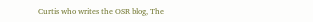Curtis who writes the OSR blog, The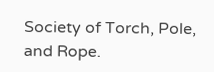Society of Torch, Pole, and Rope.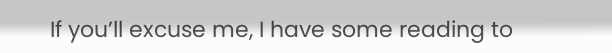If you’ll excuse me, I have some reading to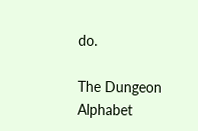do.

The Dungeon Alphabet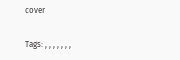cover


Tags: , , , , , , ,